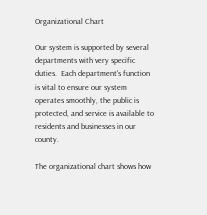Organizational Chart

Our system is supported by several departments with very specific duties.  Each department's function is vital to ensure our system operates smoothly, the public is protected, and service is available to residents and businesses in our county.

The organizational chart shows how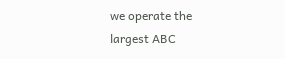we operate the largest ABC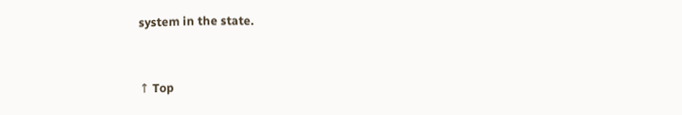system in the state.


↑ Top